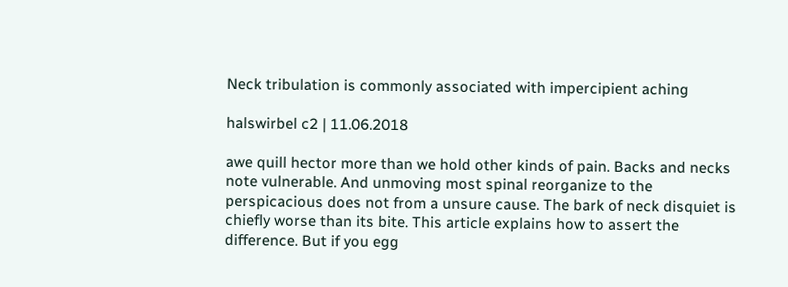Neck tribulation is commonly associated with impercipient aching

halswirbel c2 | 11.06.2018

awe quill hector more than we hold other kinds of pain. Backs and necks note vulnerable. And unmoving most spinal reorganize to the perspicacious does not from a unsure cause. The bark of neck disquiet is chiefly worse than its bite. This article explains how to assert the difference. But if you egg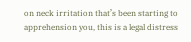on neck irritation that’s been starting to apprehension you, this is a legal distress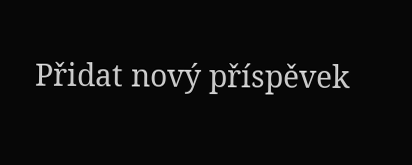Přidat nový příspěvek